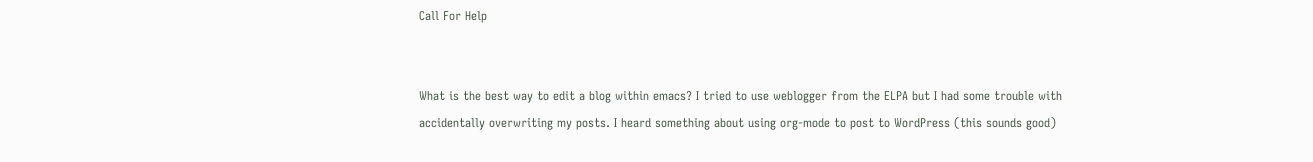Call For Help


What is the best way to edit a blog within emacs? I tried to use weblogger from the ELPA but I had some trouble with accidentally overwriting my posts. I heard something about using org-mode to post to WordPress (this sounds good)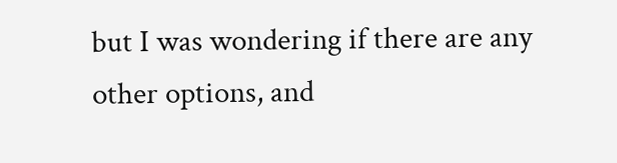but I was wondering if there are any other options, and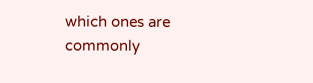which ones are commonly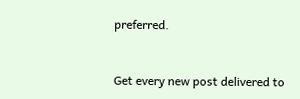preferred.


Get every new post delivered to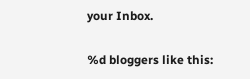your Inbox.

%d bloggers like this: